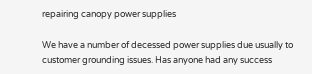repairing canopy power supplies

We have a number of decessed power supplies due usually to customer grounding issues. Has anyone had any success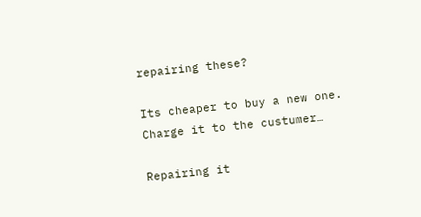repairing these?

Its cheaper to buy a new one.
Charge it to the custumer…

Repairing it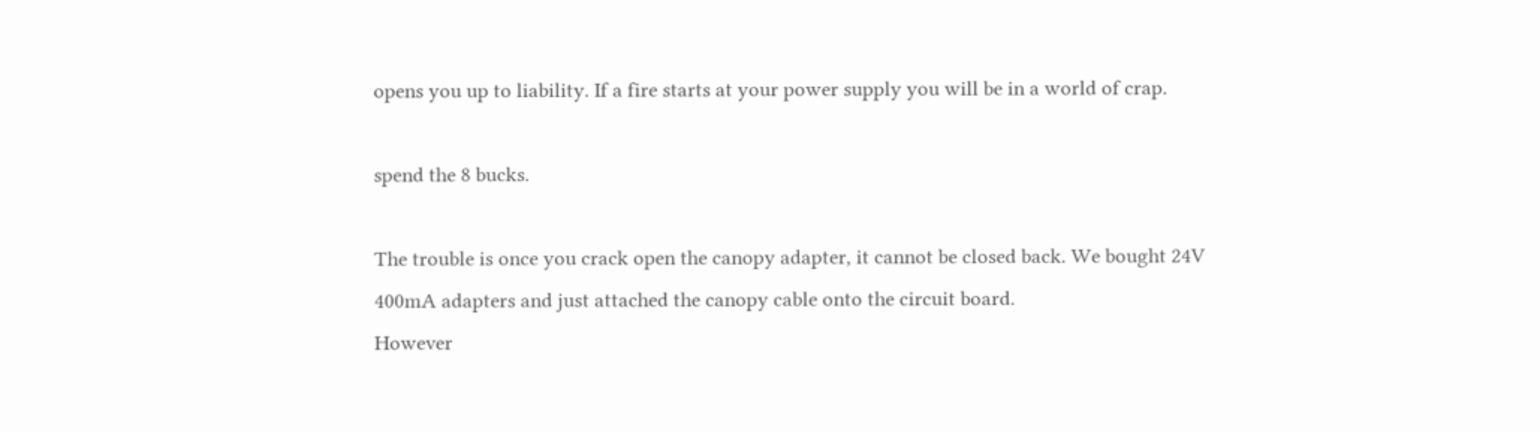opens you up to liability. If a fire starts at your power supply you will be in a world of crap.

spend the 8 bucks.

The trouble is once you crack open the canopy adapter, it cannot be closed back. We bought 24V 400mA adapters and just attached the canopy cable onto the circuit board.
However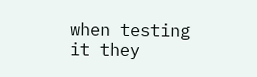when testing it they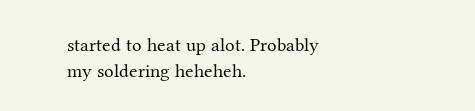started to heat up alot. Probably my soldering heheheh.